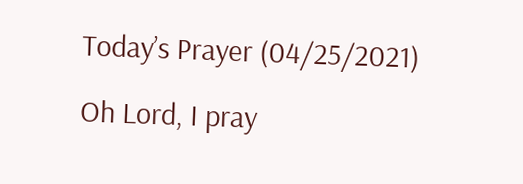Today’s Prayer (04/25/2021)

Oh Lord, I pray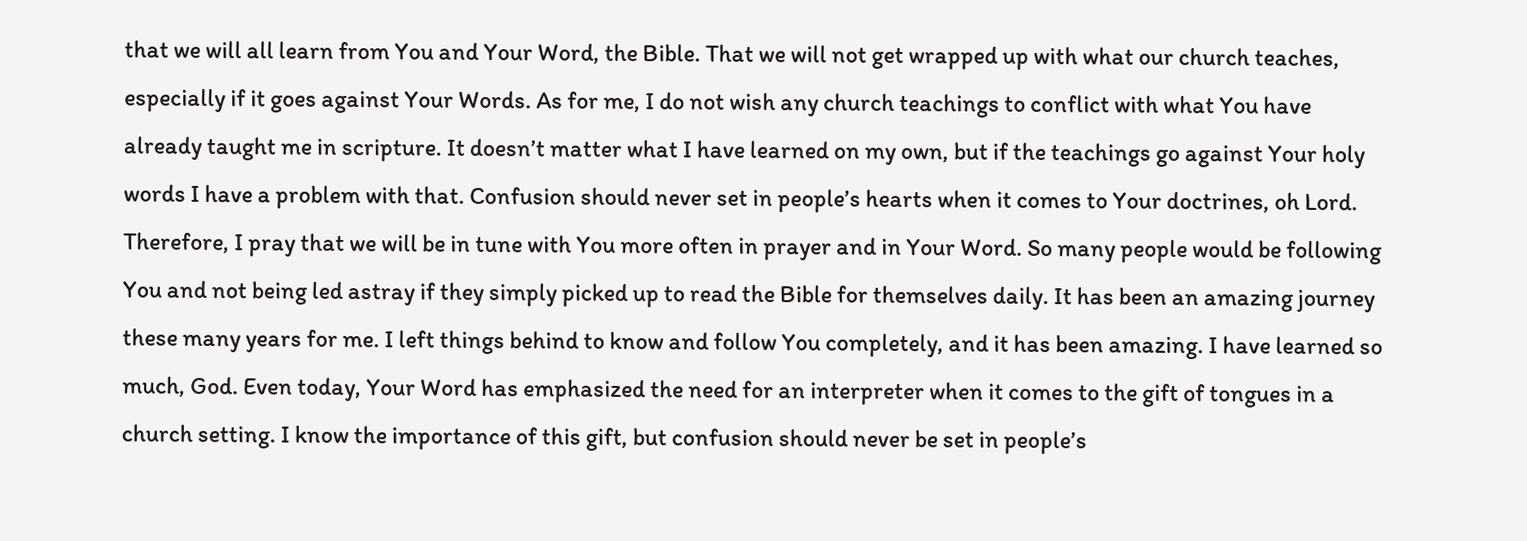that we will all learn from You and Your Word, the Bible. That we will not get wrapped up with what our church teaches, especially if it goes against Your Words. As for me, I do not wish any church teachings to conflict with what You have already taught me in scripture. It doesn’t matter what I have learned on my own, but if the teachings go against Your holy words I have a problem with that. Confusion should never set in people’s hearts when it comes to Your doctrines, oh Lord. Therefore, I pray that we will be in tune with You more often in prayer and in Your Word. So many people would be following You and not being led astray if they simply picked up to read the Bible for themselves daily. It has been an amazing journey these many years for me. I left things behind to know and follow You completely, and it has been amazing. I have learned so much, God. Even today, Your Word has emphasized the need for an interpreter when it comes to the gift of tongues in a church setting. I know the importance of this gift, but confusion should never be set in people’s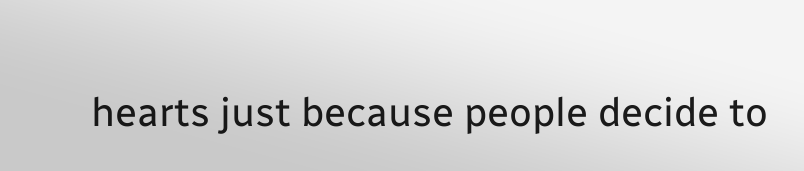hearts just because people decide to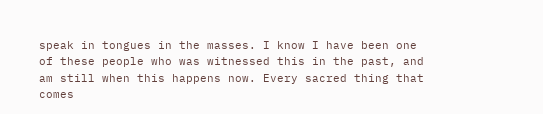speak in tongues in the masses. I know I have been one of these people who was witnessed this in the past, and am still when this happens now. Every sacred thing that comes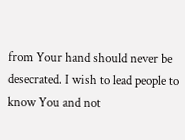from Your hand should never be desecrated. I wish to lead people to know You and not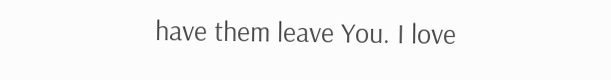have them leave You. I love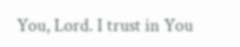You, Lord. I trust in You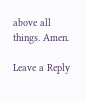above all things. Amen.

Leave a Reply